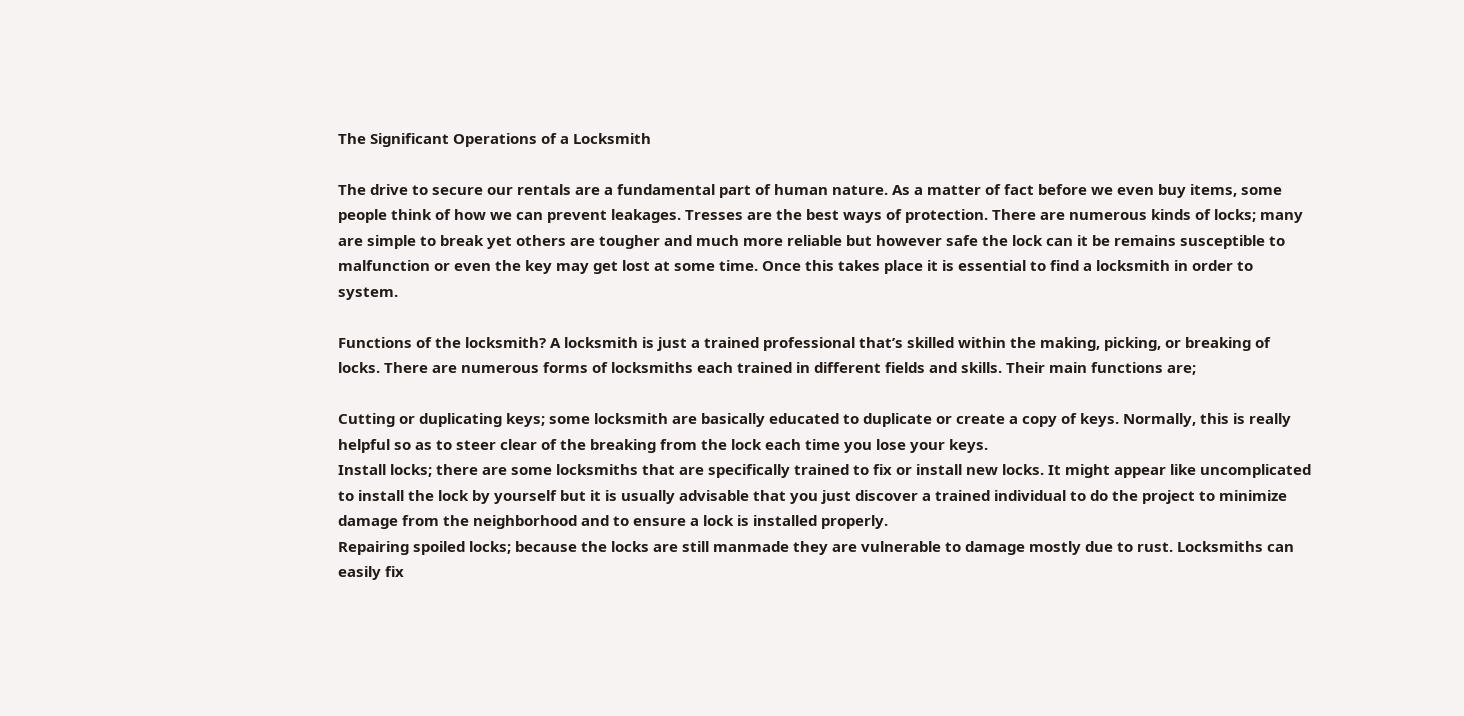The Significant Operations of a Locksmith

The drive to secure our rentals are a fundamental part of human nature. As a matter of fact before we even buy items, some people think of how we can prevent leakages. Tresses are the best ways of protection. There are numerous kinds of locks; many are simple to break yet others are tougher and much more reliable but however safe the lock can it be remains susceptible to malfunction or even the key may get lost at some time. Once this takes place it is essential to find a locksmith in order to system.

Functions of the locksmith? A locksmith is just a trained professional that’s skilled within the making, picking, or breaking of locks. There are numerous forms of locksmiths each trained in different fields and skills. Their main functions are;

Cutting or duplicating keys; some locksmith are basically educated to duplicate or create a copy of keys. Normally, this is really helpful so as to steer clear of the breaking from the lock each time you lose your keys.
Install locks; there are some locksmiths that are specifically trained to fix or install new locks. It might appear like uncomplicated to install the lock by yourself but it is usually advisable that you just discover a trained individual to do the project to minimize damage from the neighborhood and to ensure a lock is installed properly.
Repairing spoiled locks; because the locks are still manmade they are vulnerable to damage mostly due to rust. Locksmiths can easily fix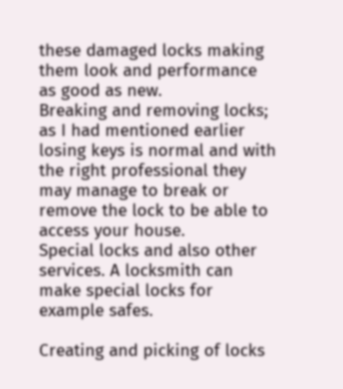these damaged locks making them look and performance as good as new.
Breaking and removing locks; as I had mentioned earlier losing keys is normal and with the right professional they may manage to break or remove the lock to be able to access your house.
Special locks and also other services. A locksmith can make special locks for example safes.

Creating and picking of locks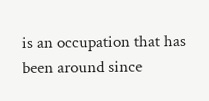is an occupation that has been around since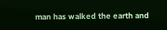man has walked the earth and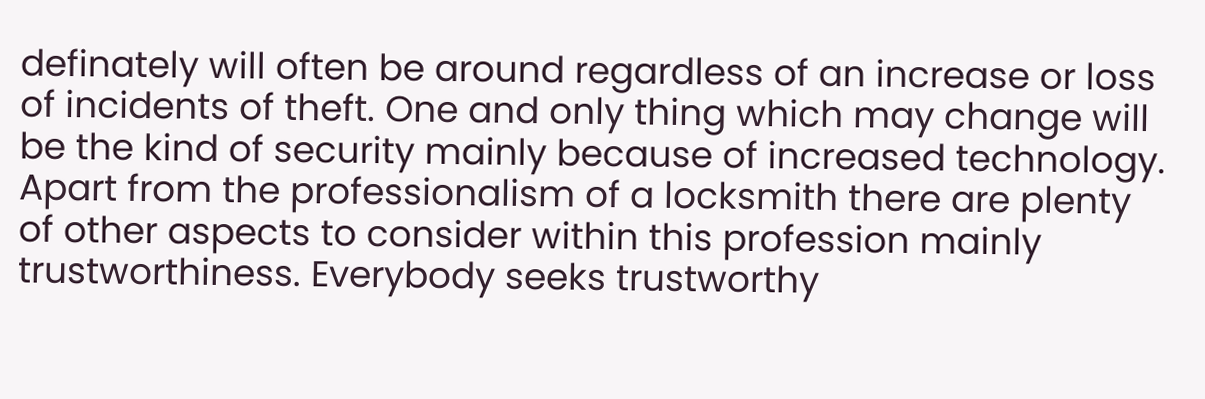definately will often be around regardless of an increase or loss of incidents of theft. One and only thing which may change will be the kind of security mainly because of increased technology. Apart from the professionalism of a locksmith there are plenty of other aspects to consider within this profession mainly trustworthiness. Everybody seeks trustworthy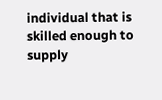individual that is skilled enough to supply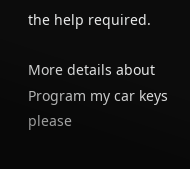the help required.

More details about Program my car keys please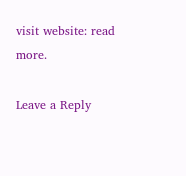visit website: read more.

Leave a Reply